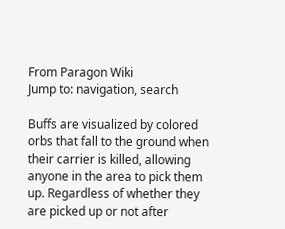From Paragon Wiki
Jump to: navigation, search

Buffs are visualized by colored orbs that fall to the ground when their carrier is killed, allowing anyone in the area to pick them up. Regardless of whether they are picked up or not after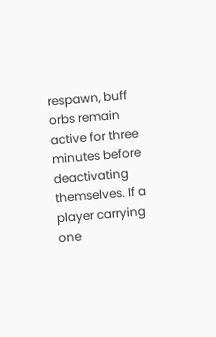respawn, buff orbs remain active for three minutes before deactivating themselves. If a player carrying one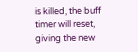is killed, the buff timer will reset, giving the new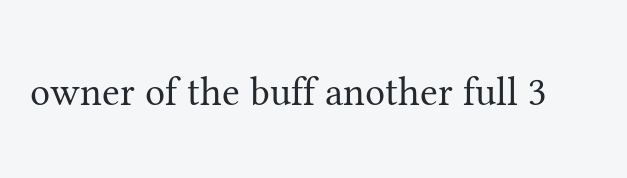owner of the buff another full 3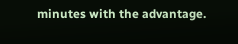minutes with the advantage.